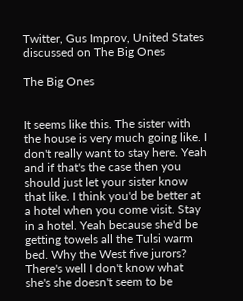Twitter, Gus Improv, United States discussed on The Big Ones

The Big Ones


It seems like this. The sister with the house is very much going like. I don't really want to stay here. Yeah and if that's the case then you should just let your sister know that like. I think you'd be better at a hotel when you come visit. Stay in a hotel. Yeah because she'd be getting towels all the Tulsi warm bed. Why the West five jurors? There's well I don't know what she's she doesn't seem to be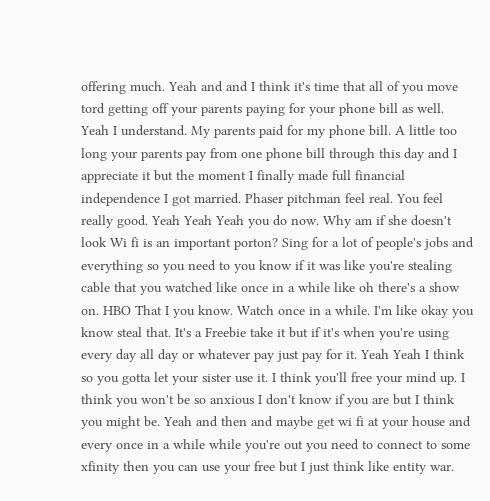offering much. Yeah and and I think it's time that all of you move tord getting off your parents paying for your phone bill as well. Yeah I understand. My parents paid for my phone bill. A little too long your parents pay from one phone bill through this day and I appreciate it but the moment I finally made full financial independence I got married. Phaser pitchman feel real. You feel really good. Yeah Yeah Yeah you do now. Why am if she doesn't look Wi fi is an important porton? Sing for a lot of people's jobs and everything so you need to you know if it was like you're stealing cable that you watched like once in a while like oh there's a show on. HBO That I you know. Watch once in a while. I'm like okay you know steal that. It's a Freebie take it but if it's when you're using every day all day or whatever pay just pay for it. Yeah Yeah I think so you gotta let your sister use it. I think you'll free your mind up. I think you won't be so anxious I don't know if you are but I think you might be. Yeah and then and maybe get wi fi at your house and every once in a while while you're out you need to connect to some xfinity then you can use your free but I just think like entity war.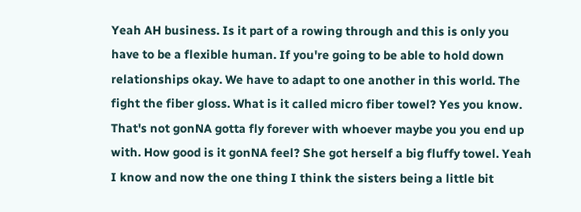Yeah AH business. Is it part of a rowing through and this is only you have to be a flexible human. If you're going to be able to hold down relationships okay. We have to adapt to one another in this world. The fight the fiber gloss. What is it called micro fiber towel? Yes you know. That's not gonNA gotta fly forever with whoever maybe you you end up with. How good is it gonNA feel? She got herself a big fluffy towel. Yeah I know and now the one thing I think the sisters being a little bit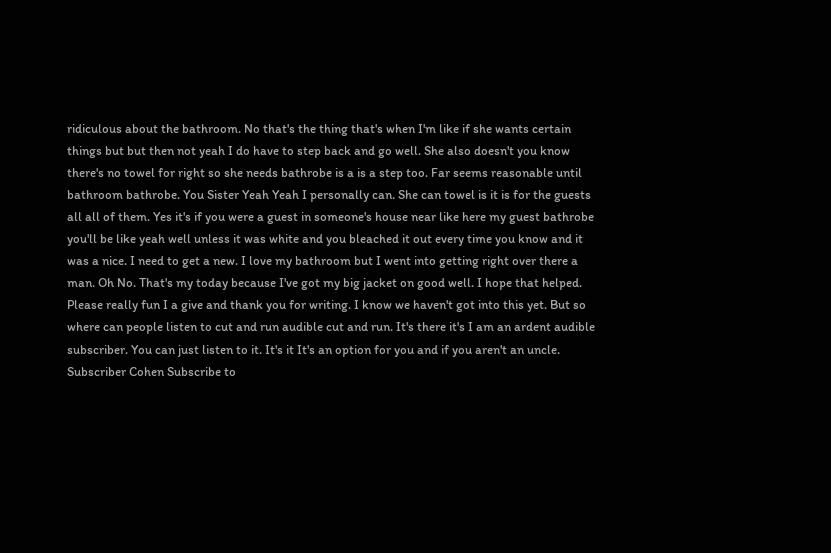ridiculous about the bathroom. No that's the thing that's when I'm like if she wants certain things but but then not yeah I do have to step back and go well. She also doesn't you know there's no towel for right so she needs bathrobe is a is a step too. Far seems reasonable until bathroom bathrobe. You Sister Yeah Yeah I personally can. She can towel is it is for the guests all all of them. Yes it's if you were a guest in someone's house near like here my guest bathrobe you'll be like yeah well unless it was white and you bleached it out every time you know and it was a nice. I need to get a new. I love my bathroom but I went into getting right over there a man. Oh No. That's my today because I've got my big jacket on good well. I hope that helped. Please really fun I a give and thank you for writing. I know we haven't got into this yet. But so where can people listen to cut and run audible cut and run. It's there it's I am an ardent audible subscriber. You can just listen to it. It's it It's an option for you and if you aren't an uncle. Subscriber Cohen Subscribe to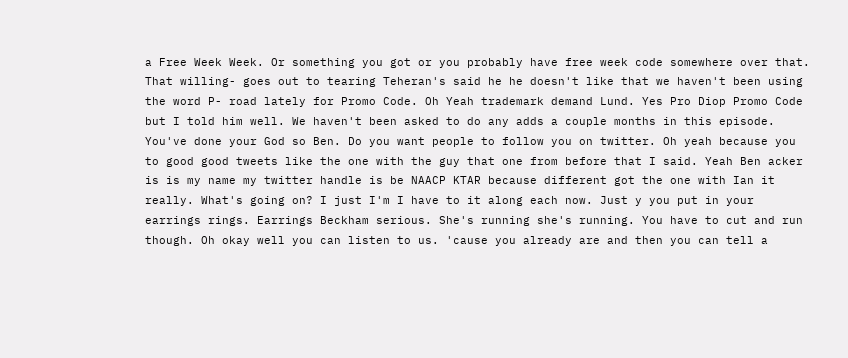a Free Week Week. Or something you got or you probably have free week code somewhere over that. That willing- goes out to tearing Teheran's said he he doesn't like that we haven't been using the word P- road lately for Promo Code. Oh Yeah trademark demand Lund. Yes Pro Diop Promo Code but I told him well. We haven't been asked to do any adds a couple months in this episode. You've done your God so Ben. Do you want people to follow you on twitter. Oh yeah because you to good good tweets like the one with the guy that one from before that I said. Yeah Ben acker is is my name my twitter handle is be NAACP KTAR because different got the one with Ian it really. What's going on? I just I'm I have to it along each now. Just y you put in your earrings rings. Earrings Beckham serious. She's running she's running. You have to cut and run though. Oh okay well you can listen to us. 'cause you already are and then you can tell a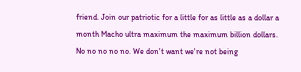friend. Join our patriotic for a little for as little as a dollar a month Macho ultra maximum the maximum billion dollars. No no no no no. We don't want we're not being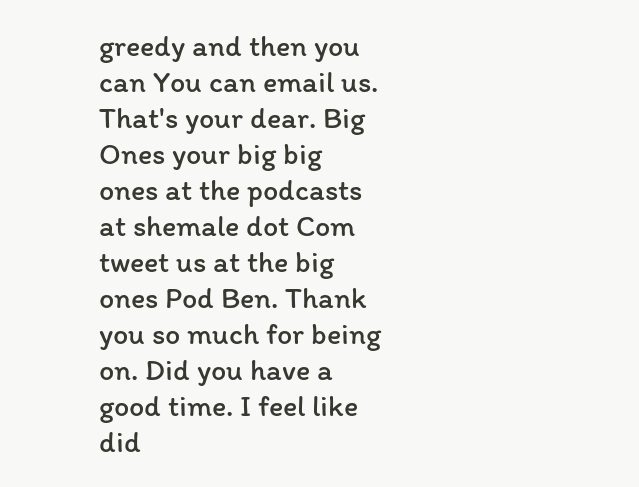greedy and then you can You can email us. That's your dear. Big Ones your big big ones at the podcasts at shemale dot Com tweet us at the big ones Pod Ben. Thank you so much for being on. Did you have a good time. I feel like did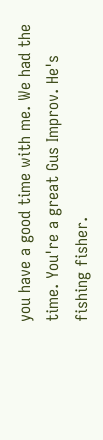you have a good time with me. We had the time. You're a great Gus Improv. He's fishing fisher.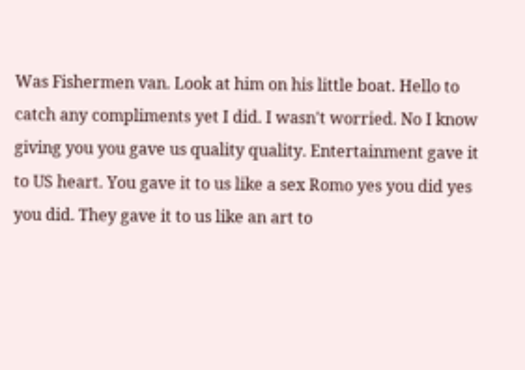Was Fishermen van. Look at him on his little boat. Hello to catch any compliments yet I did. I wasn't worried. No I know giving you you gave us quality quality. Entertainment gave it to US heart. You gave it to us like a sex Romo yes you did yes you did. They gave it to us like an art to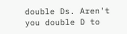double Ds. Aren't you double D to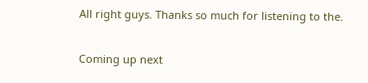All right guys. Thanks so much for listening to the.

Coming up next